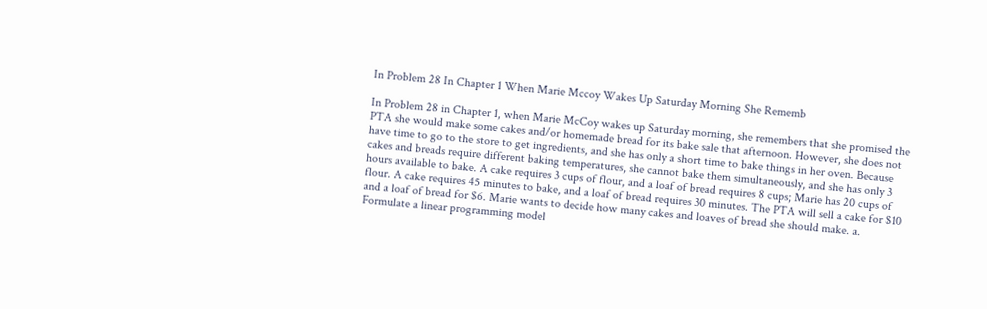In Problem 28 In Chapter 1 When Marie Mccoy Wakes Up Saturday Morning She Rememb

In Problem 28 in Chapter 1, when Marie McCoy wakes up Saturday morning, she remembers that she promised the PTA she would make some cakes and/or homemade bread for its bake sale that afternoon. However, she does not have time to go to the store to get ingredients, and she has only a short time to bake things in her oven. Because cakes and breads require different baking temperatures, she cannot bake them simultaneously, and she has only 3 hours available to bake. A cake requires 3 cups of flour, and a loaf of bread requires 8 cups; Marie has 20 cups of flour. A cake requires 45 minutes to bake, and a loaf of bread requires 30 minutes. The PTA will sell a cake for $10 and a loaf of bread for $6. Marie wants to decide how many cakes and loaves of bread she should make. a. Formulate a linear programming model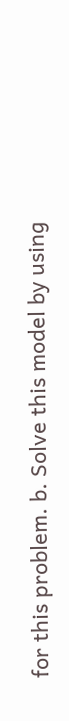for this problem. b. Solve this model by using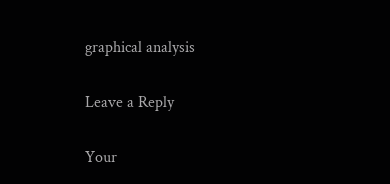graphical analysis

Leave a Reply

Your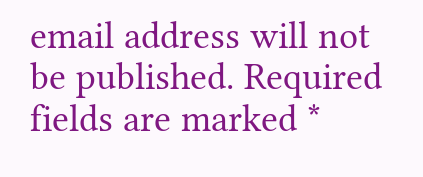email address will not be published. Required fields are marked *